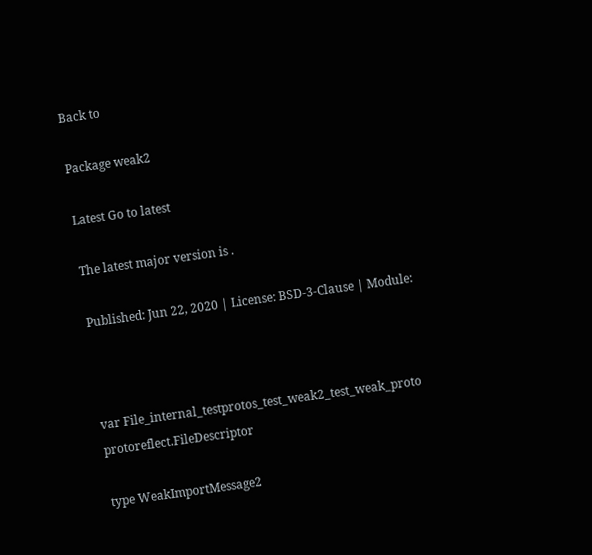Back to

Package weak2

Latest Go to latest

The latest major version is .

Published: Jun 22, 2020 | License: BSD-3-Clause | Module:



var File_internal_testprotos_test_weak2_test_weak_proto protoreflect.FileDescriptor

type WeakImportMessage2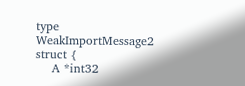type WeakImportMessage2 struct {
    A *int32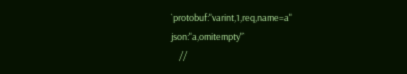`protobuf:"varint,1,req,name=a" json:"a,omitempty"`
    //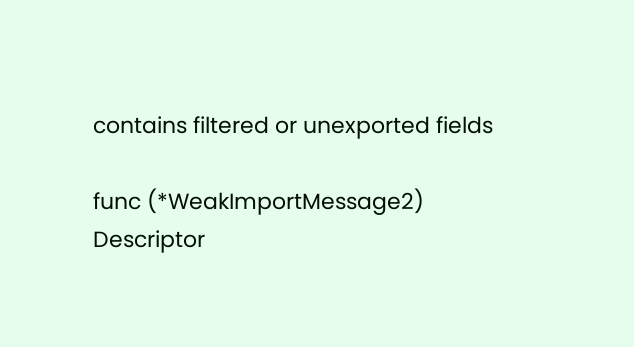contains filtered or unexported fields

func (*WeakImportMessage2) Descriptor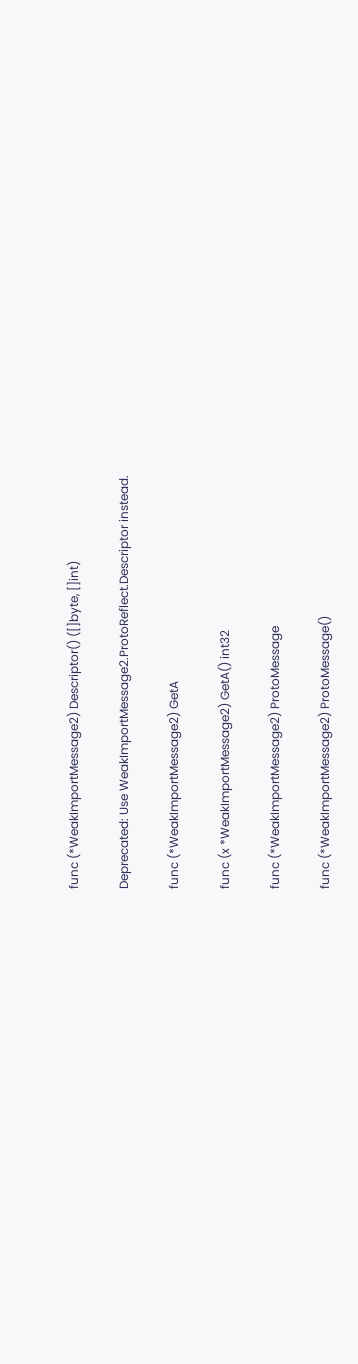func (*WeakImportMessage2) Descriptor() ([]byte, []int)

Deprecated: Use WeakImportMessage2.ProtoReflect.Descriptor instead.

func (*WeakImportMessage2) GetA

func (x *WeakImportMessage2) GetA() int32

func (*WeakImportMessage2) ProtoMessage

func (*WeakImportMessage2) ProtoMessage()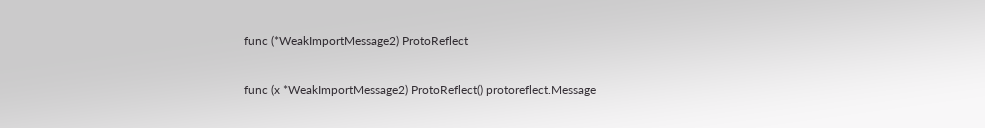func (*WeakImportMessage2) ProtoReflect

func (x *WeakImportMessage2) ProtoReflect() protoreflect.Message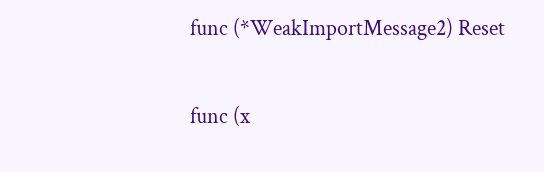func (*WeakImportMessage2) Reset

func (x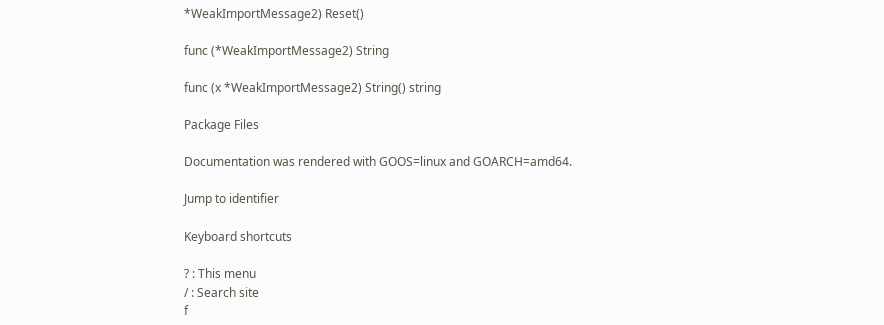*WeakImportMessage2) Reset()

func (*WeakImportMessage2) String

func (x *WeakImportMessage2) String() string

Package Files

Documentation was rendered with GOOS=linux and GOARCH=amd64.

Jump to identifier

Keyboard shortcuts

? : This menu
/ : Search site
f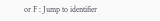or F : Jump to identifier